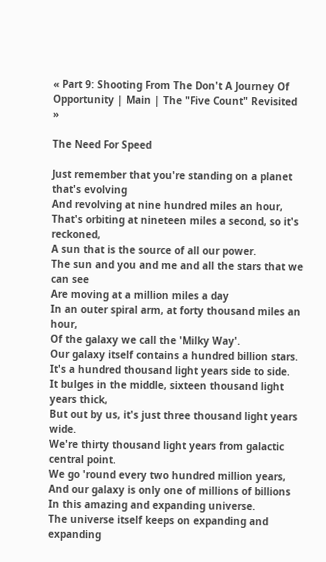« Part 9: Shooting From The Don't A Journey Of Opportunity | Main | The "Five Count" Revisited »

The Need For Speed

Just remember that you're standing on a planet that's evolving
And revolving at nine hundred miles an hour,
That's orbiting at nineteen miles a second, so it's reckoned,
A sun that is the source of all our power.
The sun and you and me and all the stars that we can see
Are moving at a million miles a day
In an outer spiral arm, at forty thousand miles an hour,
Of the galaxy we call the 'Milky Way'.
Our galaxy itself contains a hundred billion stars.
It's a hundred thousand light years side to side.
It bulges in the middle, sixteen thousand light years thick,
But out by us, it's just three thousand light years wide.
We're thirty thousand light years from galactic central point.
We go 'round every two hundred million years,
And our galaxy is only one of millions of billions
In this amazing and expanding universe.
The universe itself keeps on expanding and expanding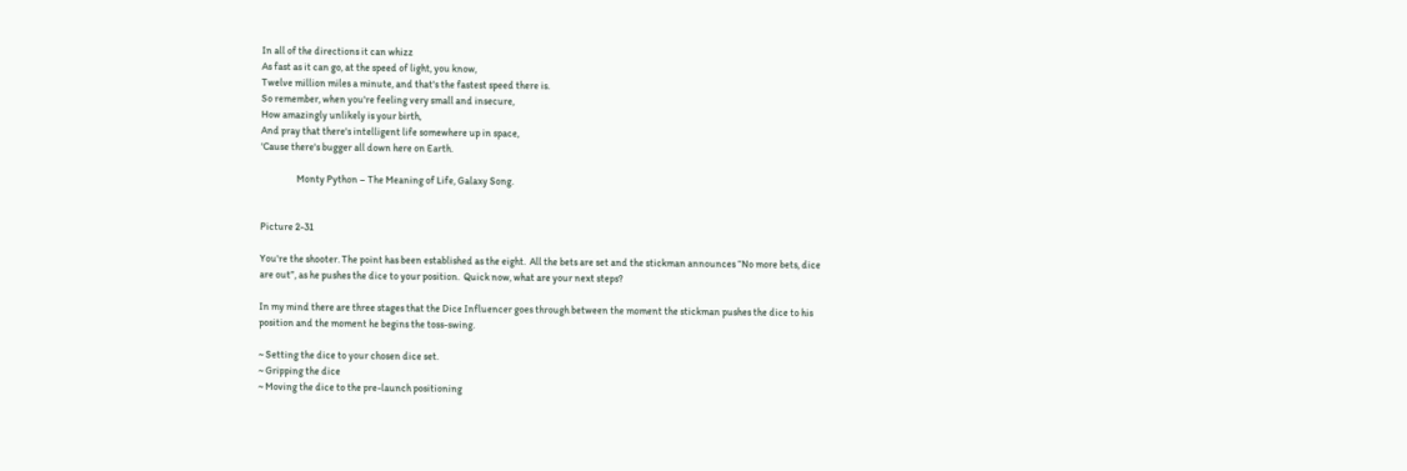In all of the directions it can whizz
As fast as it can go, at the speed of light, you know,
Twelve million miles a minute, and that's the fastest speed there is.
So remember, when you're feeling very small and insecure,
How amazingly unlikely is your birth,
And pray that there's intelligent life somewhere up in space,
'Cause there's bugger all down here on Earth.

                  Monty Python – The Meaning of Life, Galaxy Song.


Picture 2-31

You're the shooter. The point has been established as the eight.  All the bets are set and the stickman announces “No more bets, dice are out”, as he pushes the dice to your position.  Quick now, what are your next steps?

In my mind there are three stages that the Dice Influencer goes through between the moment the stickman pushes the dice to his position and the moment he begins the toss-swing.

~ Setting the dice to your chosen dice set.
~ Gripping the dice
~ Moving the dice to the pre-launch positioning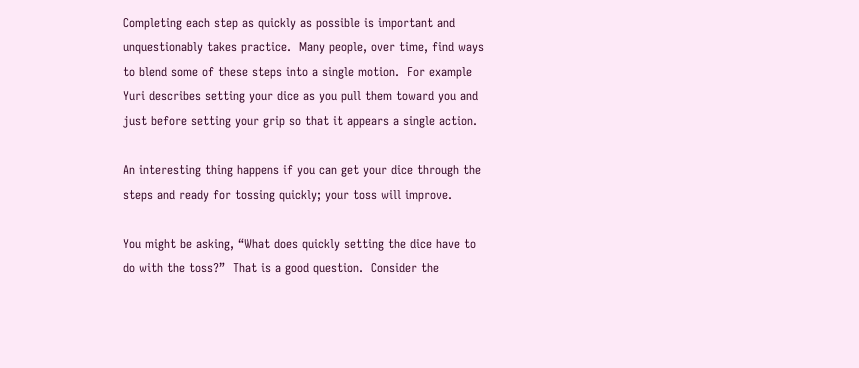Completing each step as quickly as possible is important and unquestionably takes practice.  Many people, over time, find ways to blend some of these steps into a single motion.  For example Yuri describes setting your dice as you pull them toward you and just before setting your grip so that it appears a single action.

An interesting thing happens if you can get your dice through the steps and ready for tossing quickly; your toss will improve.

You might be asking, “What does quickly setting the dice have to do with the toss?”  That is a good question.  Consider the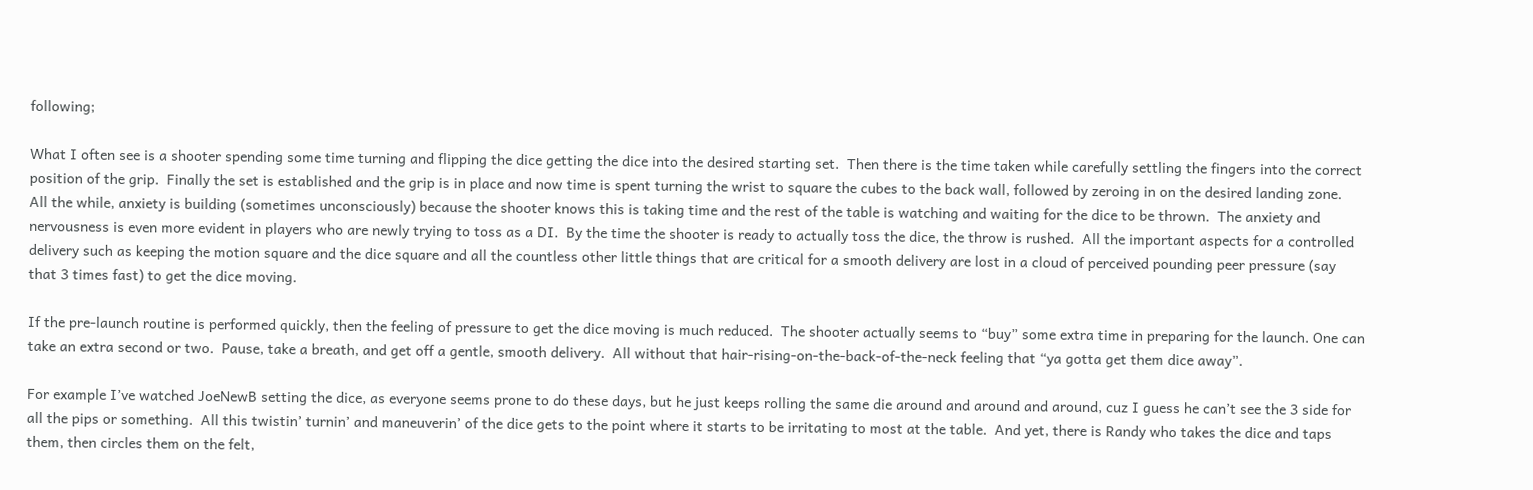following;

What I often see is a shooter spending some time turning and flipping the dice getting the dice into the desired starting set.  Then there is the time taken while carefully settling the fingers into the correct position of the grip.  Finally the set is established and the grip is in place and now time is spent turning the wrist to square the cubes to the back wall, followed by zeroing in on the desired landing zone.  All the while, anxiety is building (sometimes unconsciously) because the shooter knows this is taking time and the rest of the table is watching and waiting for the dice to be thrown.  The anxiety and nervousness is even more evident in players who are newly trying to toss as a DI.  By the time the shooter is ready to actually toss the dice, the throw is rushed.  All the important aspects for a controlled delivery such as keeping the motion square and the dice square and all the countless other little things that are critical for a smooth delivery are lost in a cloud of perceived pounding peer pressure (say that 3 times fast) to get the dice moving.

If the pre-launch routine is performed quickly, then the feeling of pressure to get the dice moving is much reduced.  The shooter actually seems to “buy” some extra time in preparing for the launch. One can take an extra second or two.  Pause, take a breath, and get off a gentle, smooth delivery.  All without that hair-rising-on-the-back-of-the-neck feeling that “ya gotta get them dice away”.

For example I’ve watched JoeNewB setting the dice, as everyone seems prone to do these days, but he just keeps rolling the same die around and around and around, cuz I guess he can’t see the 3 side for all the pips or something.  All this twistin’ turnin’ and maneuverin’ of the dice gets to the point where it starts to be irritating to most at the table.  And yet, there is Randy who takes the dice and taps them, then circles them on the felt,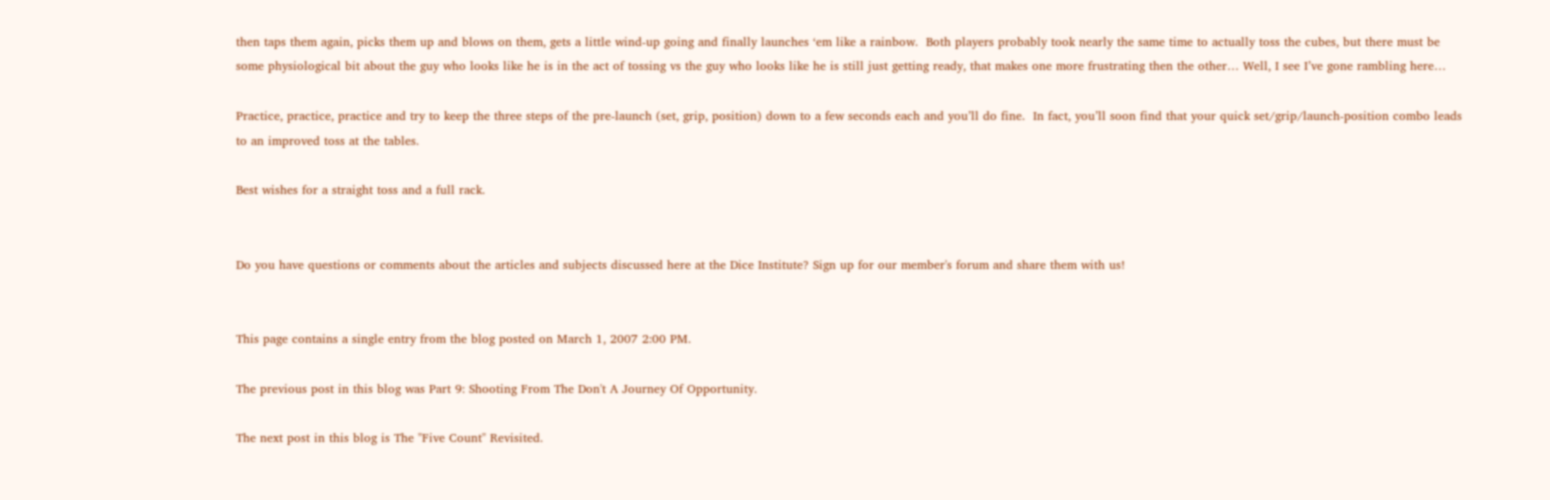then taps them again, picks them up and blows on them, gets a little wind-up going and finally launches ‘em like a rainbow.  Both players probably took nearly the same time to actually toss the cubes, but there must be some physiological bit about the guy who looks like he is in the act of tossing vs the guy who looks like he is still just getting ready, that makes one more frustrating then the other… Well, I see I’ve gone rambling here…

Practice, practice, practice and try to keep the three steps of the pre-launch (set, grip, position) down to a few seconds each and you’ll do fine.  In fact, you’ll soon find that your quick set/grip/launch-position combo leads to an improved toss at the tables.

Best wishes for a straight toss and a full rack.


Do you have questions or comments about the articles and subjects discussed here at the Dice Institute? Sign up for our member's forum and share them with us!


This page contains a single entry from the blog posted on March 1, 2007 2:00 PM.

The previous post in this blog was Part 9: Shooting From The Don't A Journey Of Opportunity.

The next post in this blog is The "Five Count" Revisited.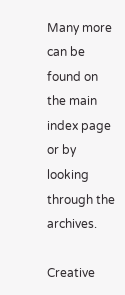Many more can be found on the main index page or by looking through the archives.

Creative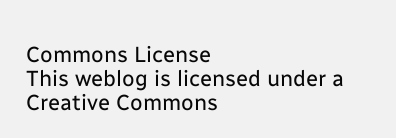Commons License
This weblog is licensed under a Creative Commons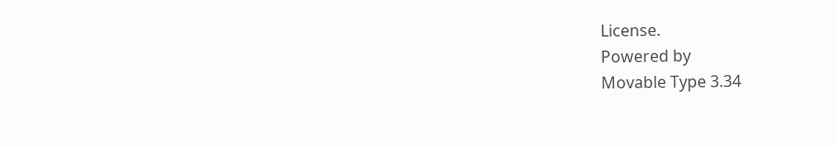License.
Powered by
Movable Type 3.34